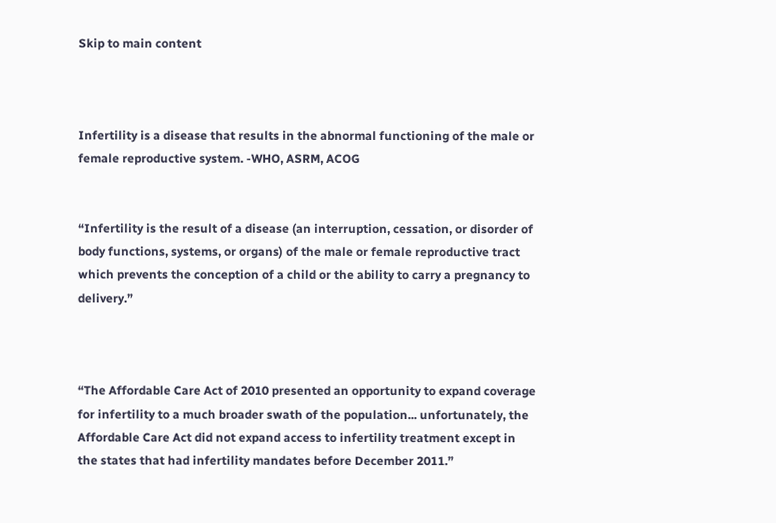Skip to main content



Infertility is a disease that results in the abnormal functioning of the male or female reproductive system. -WHO, ASRM, ACOG


“Infertility is the result of a disease (an interruption, cessation, or disorder of body functions, systems, or organs) of the male or female reproductive tract which prevents the conception of a child or the ability to carry a pregnancy to delivery.”



“The Affordable Care Act of 2010 presented an opportunity to expand coverage for infertility to a much broader swath of the population... unfortunately, the Affordable Care Act did not expand access to infertility treatment except in the states that had infertility mandates before December 2011.”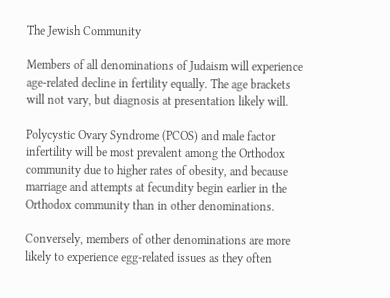The Jewish Community

Members of all denominations of Judaism will experience age-related decline in fertility equally. The age brackets will not vary, but diagnosis at presentation likely will.

Polycystic Ovary Syndrome (PCOS) and male factor infertility will be most prevalent among the Orthodox community due to higher rates of obesity, and because marriage and attempts at fecundity begin earlier in the Orthodox community than in other denominations.

Conversely, members of other denominations are more likely to experience egg-related issues as they often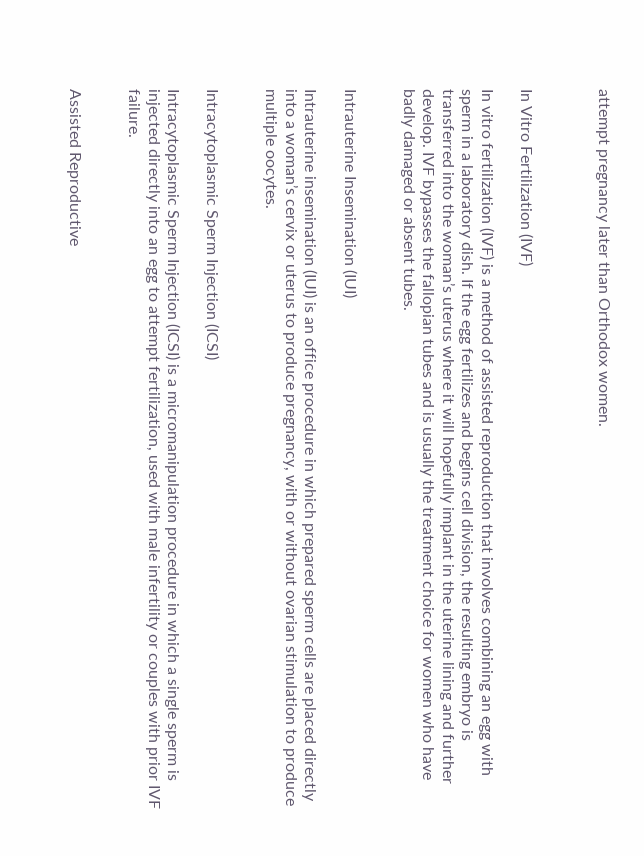attempt pregnancy later than Orthodox women.



In Vitro Fertilization (IVF)

In vitro fertilization (IVF) is a method of assisted reproduction that involves combining an egg with sperm in a laboratory dish. If the egg fertilizes and begins cell division, the resulting embryo is transferred into the woman’s uterus where it will hopefully implant in the uterine lining and further develop. IVF bypasses the fallopian tubes and is usually the treatment choice for women who have badly damaged or absent tubes.


Intrauterine Insemination (IUI)

Intrauterine insemination (IUI) is an office procedure in which prepared sperm cells are placed directly into a woman’s cervix or uterus to produce pregnancy, with or without ovarian stimulation to produce multiple oocytes.


Intracytoplasmic Sperm Injection (ICSI)

Intracytoplasmic Sperm Injection (ICSI) is a micromanipulation procedure in which a single sperm is injected directly into an egg to attempt fertilization, used with male infertility or couples with prior IVF failure.


Assisted Reproductive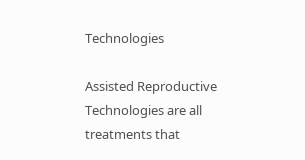Technologies

Assisted Reproductive Technologies are all treatments that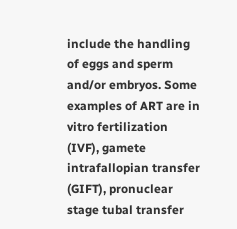include the handling of eggs and sperm and/or embryos. Some examples of ART are in vitro fertilization (IVF), gamete intrafallopian transfer (GIFT), pronuclear stage tubal transfer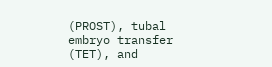(PROST), tubal embryo transfer (TET), and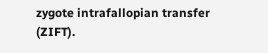zygote intrafallopian transfer (ZIFT).